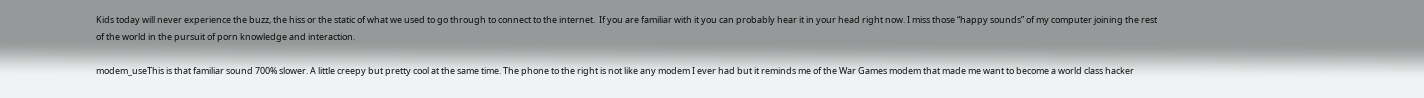Kids today will never experience the buzz, the hiss or the static of what we used to go through to connect to the internet.  If you are familiar with it you can probably hear it in your head right now. I miss those “happy sounds” of my computer joining the rest of the world in the pursuit of porn knowledge and interaction.

modem_useThis is that familiar sound 700% slower. A little creepy but pretty cool at the same time. The phone to the right is not like any modem I ever had but it reminds me of the War Games modem that made me want to become a world class hacker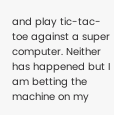and play tic-tac-toe against a super computer. Neither has happened but I am betting the machine on my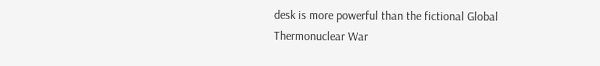desk is more powerful than the fictional Global Thermonuclear War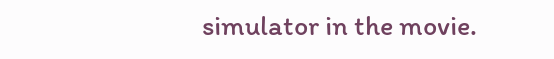simulator in the movie.